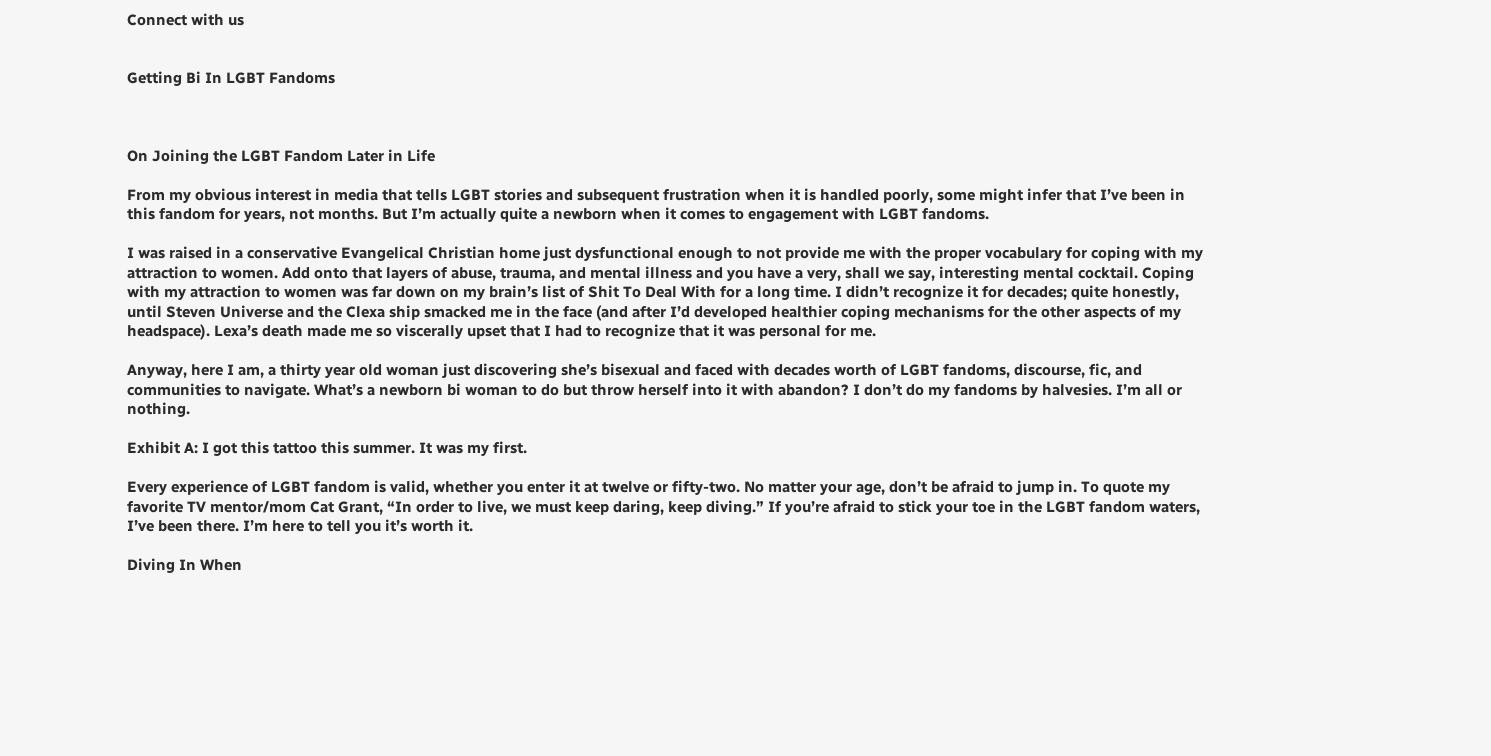Connect with us


Getting Bi In LGBT Fandoms



On Joining the LGBT Fandom Later in Life

From my obvious interest in media that tells LGBT stories and subsequent frustration when it is handled poorly, some might infer that I’ve been in this fandom for years, not months. But I’m actually quite a newborn when it comes to engagement with LGBT fandoms.

I was raised in a conservative Evangelical Christian home just dysfunctional enough to not provide me with the proper vocabulary for coping with my attraction to women. Add onto that layers of abuse, trauma, and mental illness and you have a very, shall we say, interesting mental cocktail. Coping with my attraction to women was far down on my brain’s list of Shit To Deal With for a long time. I didn’t recognize it for decades; quite honestly, until Steven Universe and the Clexa ship smacked me in the face (and after I’d developed healthier coping mechanisms for the other aspects of my headspace). Lexa’s death made me so viscerally upset that I had to recognize that it was personal for me.

Anyway, here I am, a thirty year old woman just discovering she’s bisexual and faced with decades worth of LGBT fandoms, discourse, fic, and communities to navigate. What’s a newborn bi woman to do but throw herself into it with abandon? I don’t do my fandoms by halvesies. I’m all or nothing.

Exhibit A: I got this tattoo this summer. It was my first.

Every experience of LGBT fandom is valid, whether you enter it at twelve or fifty-two. No matter your age, don’t be afraid to jump in. To quote my favorite TV mentor/mom Cat Grant, “In order to live, we must keep daring, keep diving.” If you’re afraid to stick your toe in the LGBT fandom waters, I’ve been there. I’m here to tell you it’s worth it.

Diving In When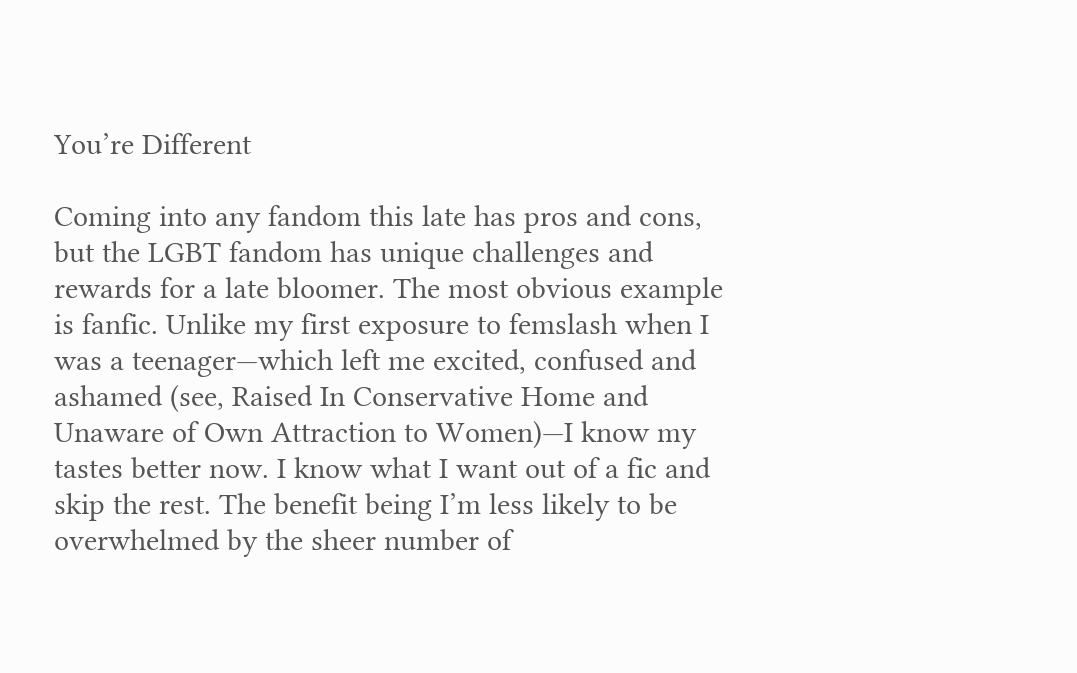You’re Different

Coming into any fandom this late has pros and cons, but the LGBT fandom has unique challenges and rewards for a late bloomer. The most obvious example is fanfic. Unlike my first exposure to femslash when I was a teenager—which left me excited, confused and ashamed (see, Raised In Conservative Home and Unaware of Own Attraction to Women)—I know my tastes better now. I know what I want out of a fic and skip the rest. The benefit being I’m less likely to be overwhelmed by the sheer number of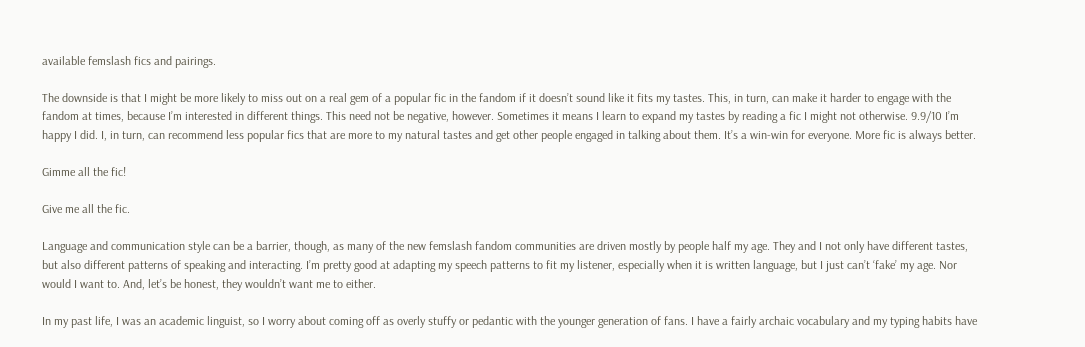available femslash fics and pairings.

The downside is that I might be more likely to miss out on a real gem of a popular fic in the fandom if it doesn’t sound like it fits my tastes. This, in turn, can make it harder to engage with the fandom at times, because I’m interested in different things. This need not be negative, however. Sometimes it means I learn to expand my tastes by reading a fic I might not otherwise. 9.9/10 I’m happy I did. I, in turn, can recommend less popular fics that are more to my natural tastes and get other people engaged in talking about them. It’s a win-win for everyone. More fic is always better.

Gimme all the fic!

Give me all the fic.

Language and communication style can be a barrier, though, as many of the new femslash fandom communities are driven mostly by people half my age. They and I not only have different tastes, but also different patterns of speaking and interacting. I’m pretty good at adapting my speech patterns to fit my listener, especially when it is written language, but I just can’t ‘fake’ my age. Nor would I want to. And, let’s be honest, they wouldn’t want me to either.

In my past life, I was an academic linguist, so I worry about coming off as overly stuffy or pedantic with the younger generation of fans. I have a fairly archaic vocabulary and my typing habits have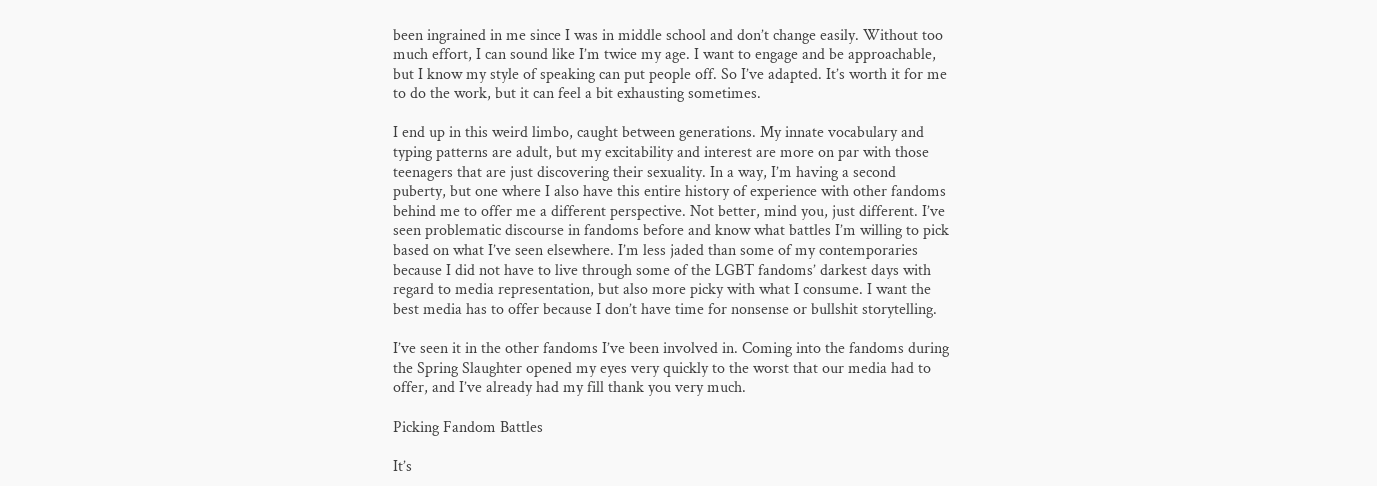been ingrained in me since I was in middle school and don’t change easily. Without too much effort, I can sound like I’m twice my age. I want to engage and be approachable, but I know my style of speaking can put people off. So I’ve adapted. It’s worth it for me to do the work, but it can feel a bit exhausting sometimes.

I end up in this weird limbo, caught between generations. My innate vocabulary and typing patterns are adult, but my excitability and interest are more on par with those teenagers that are just discovering their sexuality. In a way, I’m having a second puberty, but one where I also have this entire history of experience with other fandoms behind me to offer me a different perspective. Not better, mind you, just different. I’ve seen problematic discourse in fandoms before and know what battles I’m willing to pick based on what I’ve seen elsewhere. I’m less jaded than some of my contemporaries because I did not have to live through some of the LGBT fandoms’ darkest days with regard to media representation, but also more picky with what I consume. I want the best media has to offer because I don’t have time for nonsense or bullshit storytelling.

I’ve seen it in the other fandoms I’ve been involved in. Coming into the fandoms during the Spring Slaughter opened my eyes very quickly to the worst that our media had to offer, and I’ve already had my fill thank you very much.

Picking Fandom Battles

It’s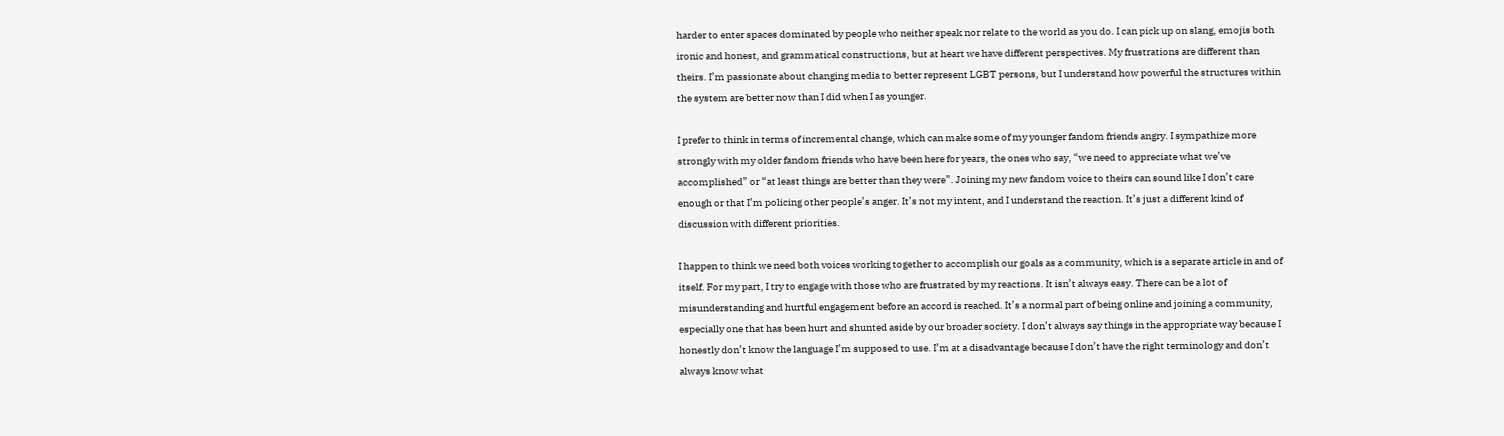harder to enter spaces dominated by people who neither speak nor relate to the world as you do. I can pick up on slang, emojis both ironic and honest, and grammatical constructions, but at heart we have different perspectives. My frustrations are different than theirs. I’m passionate about changing media to better represent LGBT persons, but I understand how powerful the structures within the system are better now than I did when I as younger.

I prefer to think in terms of incremental change, which can make some of my younger fandom friends angry. I sympathize more strongly with my older fandom friends who have been here for years, the ones who say, “we need to appreciate what we’ve accomplished” or “at least things are better than they were”. Joining my new fandom voice to theirs can sound like I don’t care enough or that I’m policing other people’s anger. It’s not my intent, and I understand the reaction. It’s just a different kind of discussion with different priorities.

I happen to think we need both voices working together to accomplish our goals as a community, which is a separate article in and of itself. For my part, I try to engage with those who are frustrated by my reactions. It isn’t always easy. There can be a lot of misunderstanding and hurtful engagement before an accord is reached. It’s a normal part of being online and joining a community, especially one that has been hurt and shunted aside by our broader society. I don’t always say things in the appropriate way because I honestly don’t know the language I’m supposed to use. I’m at a disadvantage because I don’t have the right terminology and don’t always know what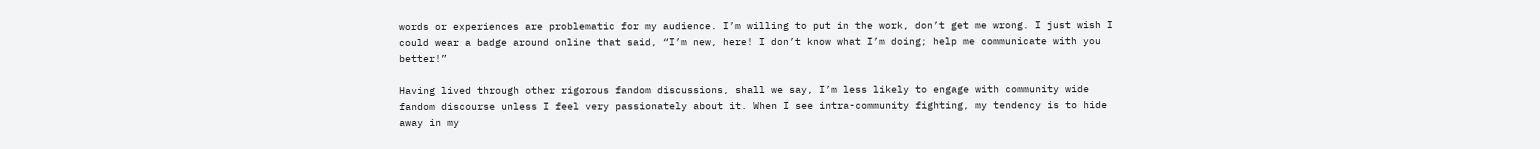words or experiences are problematic for my audience. I’m willing to put in the work, don’t get me wrong. I just wish I could wear a badge around online that said, “I’m new, here! I don’t know what I’m doing; help me communicate with you better!”

Having lived through other rigorous fandom discussions, shall we say, I’m less likely to engage with community wide fandom discourse unless I feel very passionately about it. When I see intra-community fighting, my tendency is to hide away in my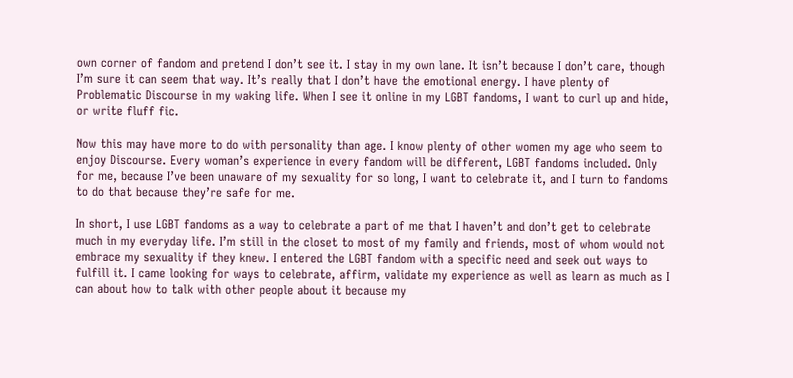own corner of fandom and pretend I don’t see it. I stay in my own lane. It isn’t because I don’t care, though I’m sure it can seem that way. It’s really that I don’t have the emotional energy. I have plenty of Problematic Discourse in my waking life. When I see it online in my LGBT fandoms, I want to curl up and hide, or write fluff fic.

Now this may have more to do with personality than age. I know plenty of other women my age who seem to enjoy Discourse. Every woman’s experience in every fandom will be different, LGBT fandoms included. Only for me, because I’ve been unaware of my sexuality for so long, I want to celebrate it, and I turn to fandoms to do that because they’re safe for me.

In short, I use LGBT fandoms as a way to celebrate a part of me that I haven’t and don’t get to celebrate much in my everyday life. I’m still in the closet to most of my family and friends, most of whom would not embrace my sexuality if they knew. I entered the LGBT fandom with a specific need and seek out ways to fulfill it. I came looking for ways to celebrate, affirm, validate my experience as well as learn as much as I can about how to talk with other people about it because my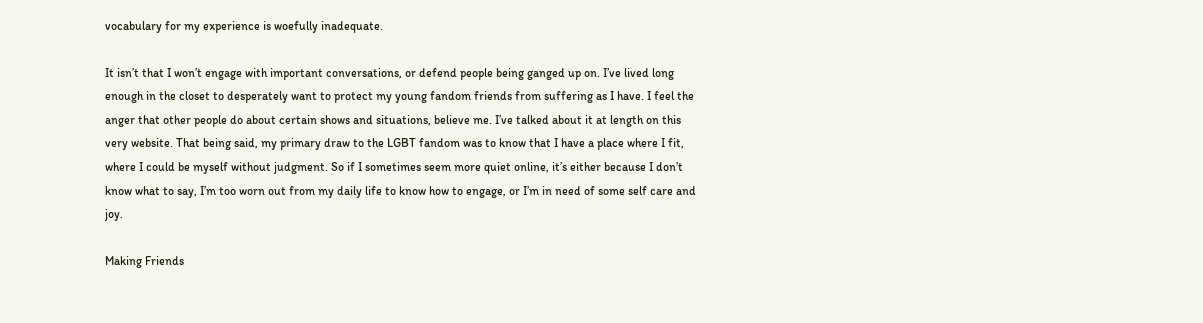vocabulary for my experience is woefully inadequate.

It isn’t that I won’t engage with important conversations, or defend people being ganged up on. I’ve lived long enough in the closet to desperately want to protect my young fandom friends from suffering as I have. I feel the anger that other people do about certain shows and situations, believe me. I’ve talked about it at length on this very website. That being said, my primary draw to the LGBT fandom was to know that I have a place where I fit, where I could be myself without judgment. So if I sometimes seem more quiet online, it’s either because I don’t know what to say, I’m too worn out from my daily life to know how to engage, or I’m in need of some self care and joy.

Making Friends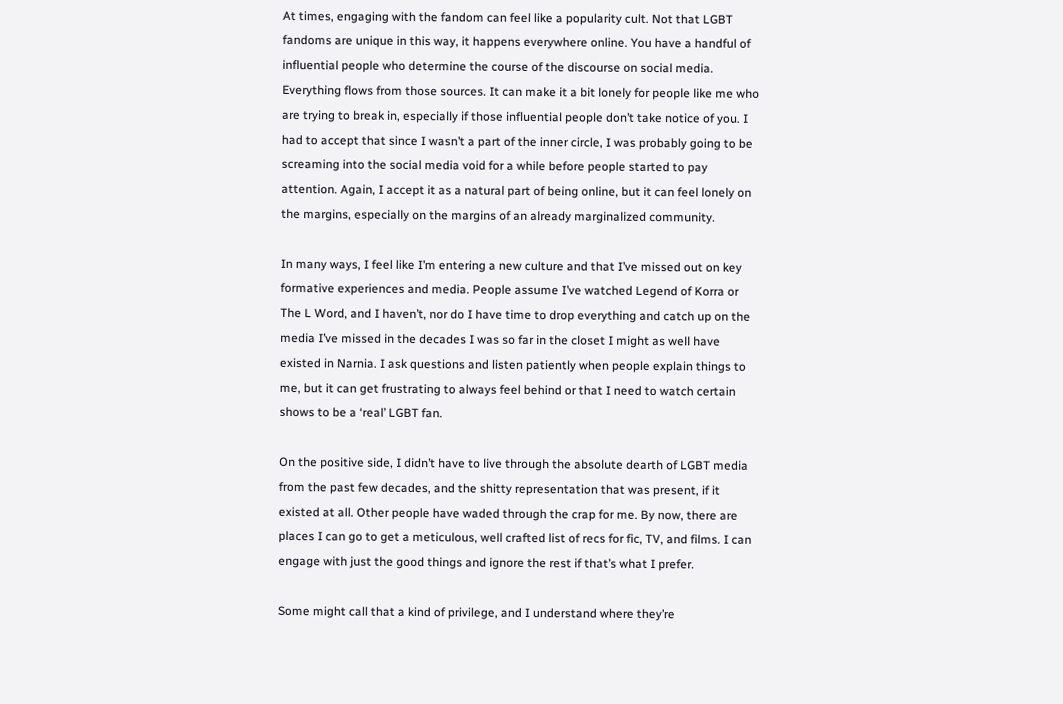At times, engaging with the fandom can feel like a popularity cult. Not that LGBT fandoms are unique in this way, it happens everywhere online. You have a handful of influential people who determine the course of the discourse on social media. Everything flows from those sources. It can make it a bit lonely for people like me who are trying to break in, especially if those influential people don’t take notice of you. I had to accept that since I wasn’t a part of the inner circle, I was probably going to be screaming into the social media void for a while before people started to pay attention. Again, I accept it as a natural part of being online, but it can feel lonely on the margins, especially on the margins of an already marginalized community.

In many ways, I feel like I’m entering a new culture and that I’ve missed out on key formative experiences and media. People assume I’ve watched Legend of Korra or The L Word, and I haven’t, nor do I have time to drop everything and catch up on the media I’ve missed in the decades I was so far in the closet I might as well have existed in Narnia. I ask questions and listen patiently when people explain things to me, but it can get frustrating to always feel behind or that I need to watch certain shows to be a ‘real’ LGBT fan.

On the positive side, I didn’t have to live through the absolute dearth of LGBT media from the past few decades, and the shitty representation that was present, if it existed at all. Other people have waded through the crap for me. By now, there are places I can go to get a meticulous, well crafted list of recs for fic, TV, and films. I can engage with just the good things and ignore the rest if that’s what I prefer.

Some might call that a kind of privilege, and I understand where they’re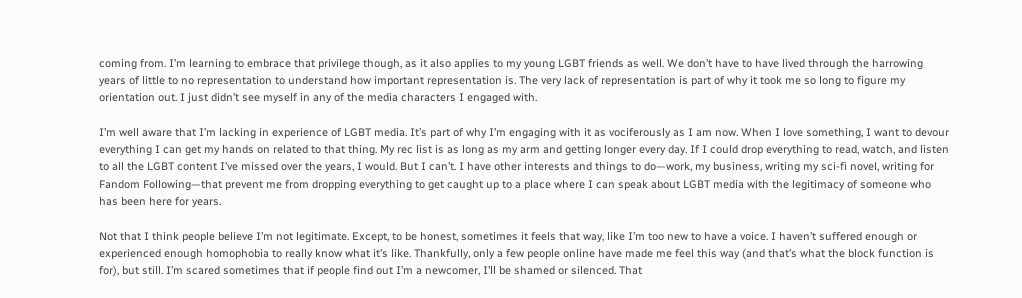coming from. I’m learning to embrace that privilege though, as it also applies to my young LGBT friends as well. We don’t have to have lived through the harrowing years of little to no representation to understand how important representation is. The very lack of representation is part of why it took me so long to figure my orientation out. I just didn’t see myself in any of the media characters I engaged with.

I’m well aware that I’m lacking in experience of LGBT media. It’s part of why I’m engaging with it as vociferously as I am now. When I love something, I want to devour everything I can get my hands on related to that thing. My rec list is as long as my arm and getting longer every day. If I could drop everything to read, watch, and listen to all the LGBT content I’ve missed over the years, I would. But I can’t. I have other interests and things to do—work, my business, writing my sci-fi novel, writing for Fandom Following—that prevent me from dropping everything to get caught up to a place where I can speak about LGBT media with the legitimacy of someone who has been here for years.

Not that I think people believe I’m not legitimate. Except, to be honest, sometimes it feels that way, like I’m too new to have a voice. I haven’t suffered enough or experienced enough homophobia to really know what it’s like. Thankfully, only a few people online have made me feel this way (and that’s what the block function is for), but still. I’m scared sometimes that if people find out I’m a newcomer, I’ll be shamed or silenced. That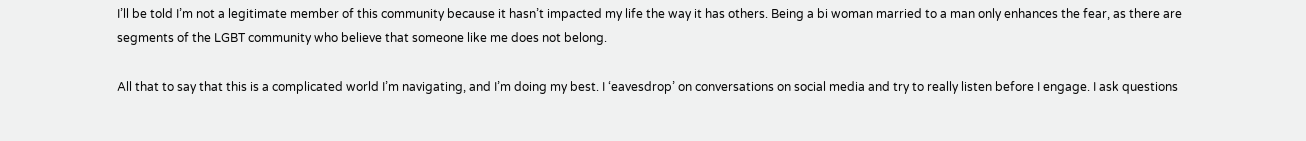I’ll be told I’m not a legitimate member of this community because it hasn’t impacted my life the way it has others. Being a bi woman married to a man only enhances the fear, as there are segments of the LGBT community who believe that someone like me does not belong.

All that to say that this is a complicated world I’m navigating, and I’m doing my best. I ‘eavesdrop’ on conversations on social media and try to really listen before I engage. I ask questions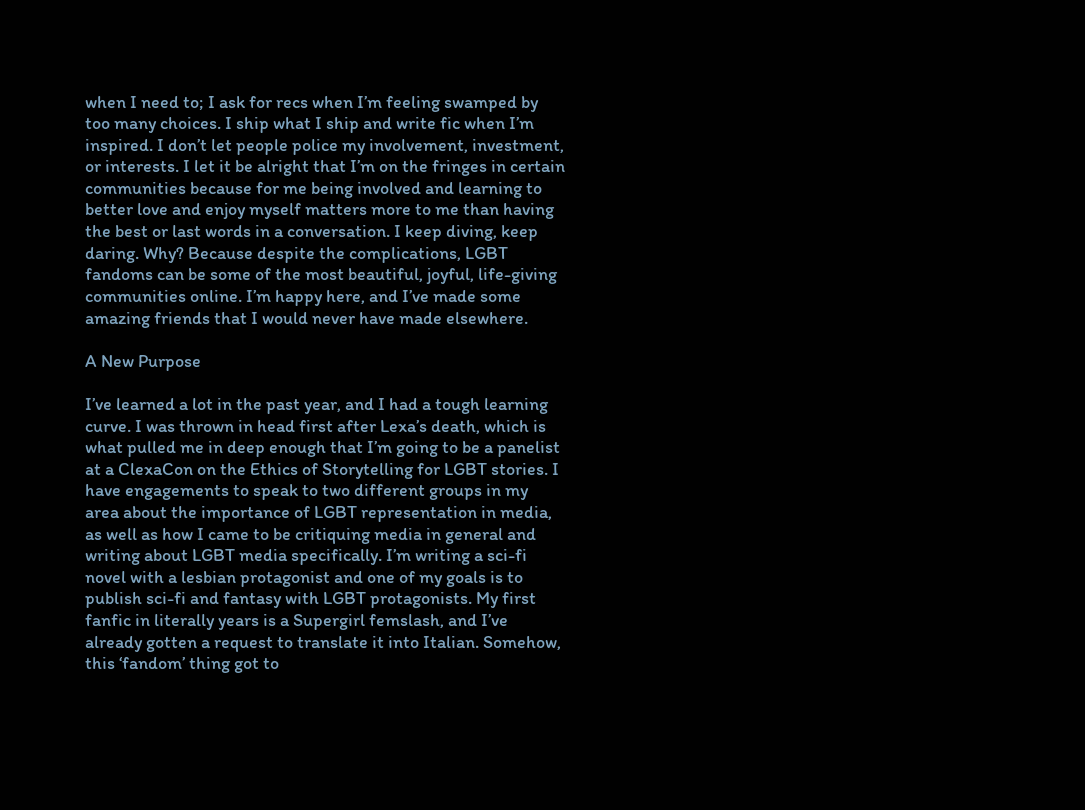when I need to; I ask for recs when I’m feeling swamped by too many choices. I ship what I ship and write fic when I’m inspired. I don’t let people police my involvement, investment, or interests. I let it be alright that I’m on the fringes in certain communities because for me being involved and learning to better love and enjoy myself matters more to me than having the best or last words in a conversation. I keep diving, keep daring. Why? Because despite the complications, LGBT fandoms can be some of the most beautiful, joyful, life-giving communities online. I’m happy here, and I’ve made some amazing friends that I would never have made elsewhere.

A New Purpose

I’ve learned a lot in the past year, and I had a tough learning curve. I was thrown in head first after Lexa’s death, which is what pulled me in deep enough that I’m going to be a panelist at a ClexaCon on the Ethics of Storytelling for LGBT stories. I have engagements to speak to two different groups in my area about the importance of LGBT representation in media, as well as how I came to be critiquing media in general and writing about LGBT media specifically. I’m writing a sci-fi novel with a lesbian protagonist and one of my goals is to publish sci-fi and fantasy with LGBT protagonists. My first fanfic in literally years is a Supergirl femslash, and I’ve already gotten a request to translate it into Italian. Somehow, this ‘fandom’ thing got to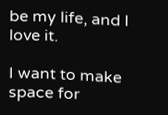be my life, and I love it.

I want to make space for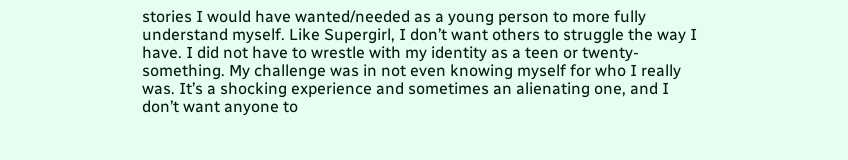stories I would have wanted/needed as a young person to more fully understand myself. Like Supergirl, I don’t want others to struggle the way I have. I did not have to wrestle with my identity as a teen or twenty-something. My challenge was in not even knowing myself for who I really was. It’s a shocking experience and sometimes an alienating one, and I don’t want anyone to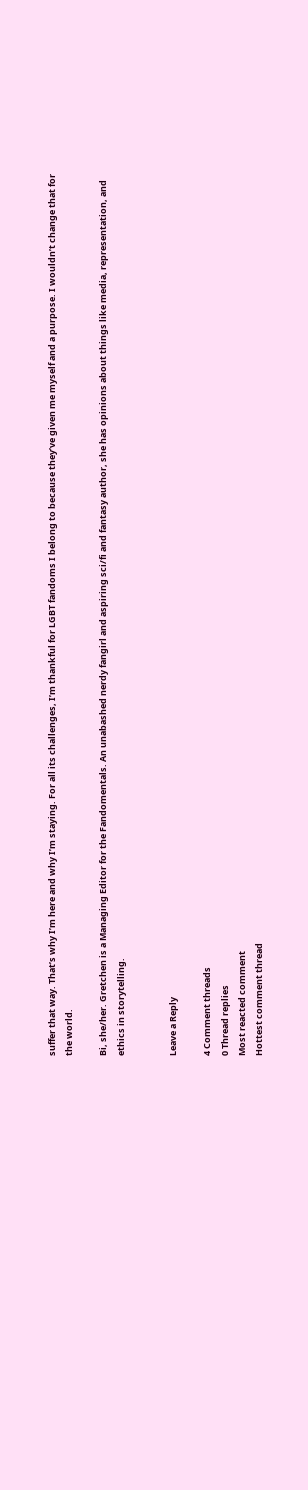suffer that way. That’s why I’m here and why I’m staying. For all its challenges, I’m thankful for LGBT fandoms I belong to because they’ve given me myself and a purpose. I wouldn’t change that for the world.

Bi, she/her. Gretchen is a Managing Editor for the Fandomentals. An unabashed nerdy fangirl and aspiring sci/fi and fantasy author, she has opinions about things like media, representation, and ethics in storytelling.


Leave a Reply

4 Comment threads
0 Thread replies
Most reacted comment
Hottest comment thread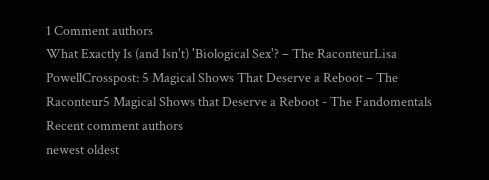1 Comment authors
What Exactly Is (and Isn't) 'Biological Sex'? – The RaconteurLisa PowellCrosspost: 5 Magical Shows That Deserve a Reboot – The Raconteur5 Magical Shows that Deserve a Reboot - The Fandomentals Recent comment authors
newest oldest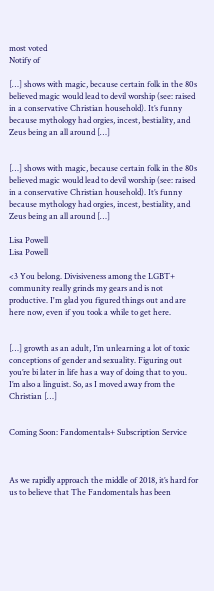most voted
Notify of

[…] shows with magic, because certain folk in the 80s believed magic would lead to devil worship (see: raised in a conservative Christian household). It’s funny because mythology had orgies, incest, bestiality, and Zeus being an all around […]


[…] shows with magic, because certain folk in the 80s believed magic would lead to devil worship (see: raised in a conservative Christian household). It’s funny because mythology had orgies, incest, bestiality, and Zeus being an all around […]

Lisa Powell
Lisa Powell

<3 You belong. Divisiveness among the LGBT+ community really grinds my gears and is not productive. I'm glad you figured things out and are here now, even if you took a while to get here.


[…] growth as an adult, I’m unlearning a lot of toxic conceptions of gender and sexuality. Figuring out you’re bi later in life has a way of doing that to you. I’m also a linguist. So, as I moved away from the Christian […]


Coming Soon: Fandomentals+ Subscription Service



As we rapidly approach the middle of 2018, it’s hard for us to believe that The Fandomentals has been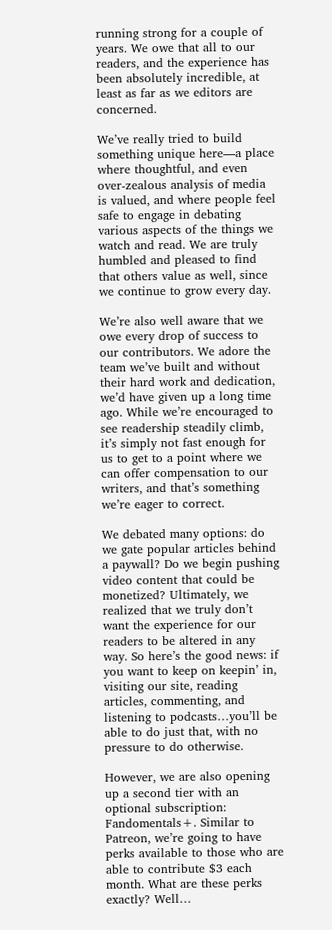running strong for a couple of years. We owe that all to our readers, and the experience has been absolutely incredible, at least as far as we editors are concerned.

We’ve really tried to build something unique here—a place where thoughtful, and even over-zealous analysis of media is valued, and where people feel safe to engage in debating various aspects of the things we watch and read. We are truly humbled and pleased to find that others value as well, since we continue to grow every day.

We’re also well aware that we owe every drop of success to our contributors. We adore the team we’ve built and without their hard work and dedication, we’d have given up a long time ago. While we’re encouraged to see readership steadily climb, it’s simply not fast enough for us to get to a point where we can offer compensation to our writers, and that’s something we’re eager to correct.

We debated many options: do we gate popular articles behind a paywall? Do we begin pushing video content that could be monetized? Ultimately, we realized that we truly don’t want the experience for our readers to be altered in any way. So here’s the good news: if you want to keep on keepin’ in, visiting our site, reading articles, commenting, and listening to podcasts…you’ll be able to do just that, with no pressure to do otherwise.

However, we are also opening up a second tier with an optional subscription: Fandomentals+. Similar to Patreon, we’re going to have perks available to those who are able to contribute $3 each month. What are these perks exactly? Well…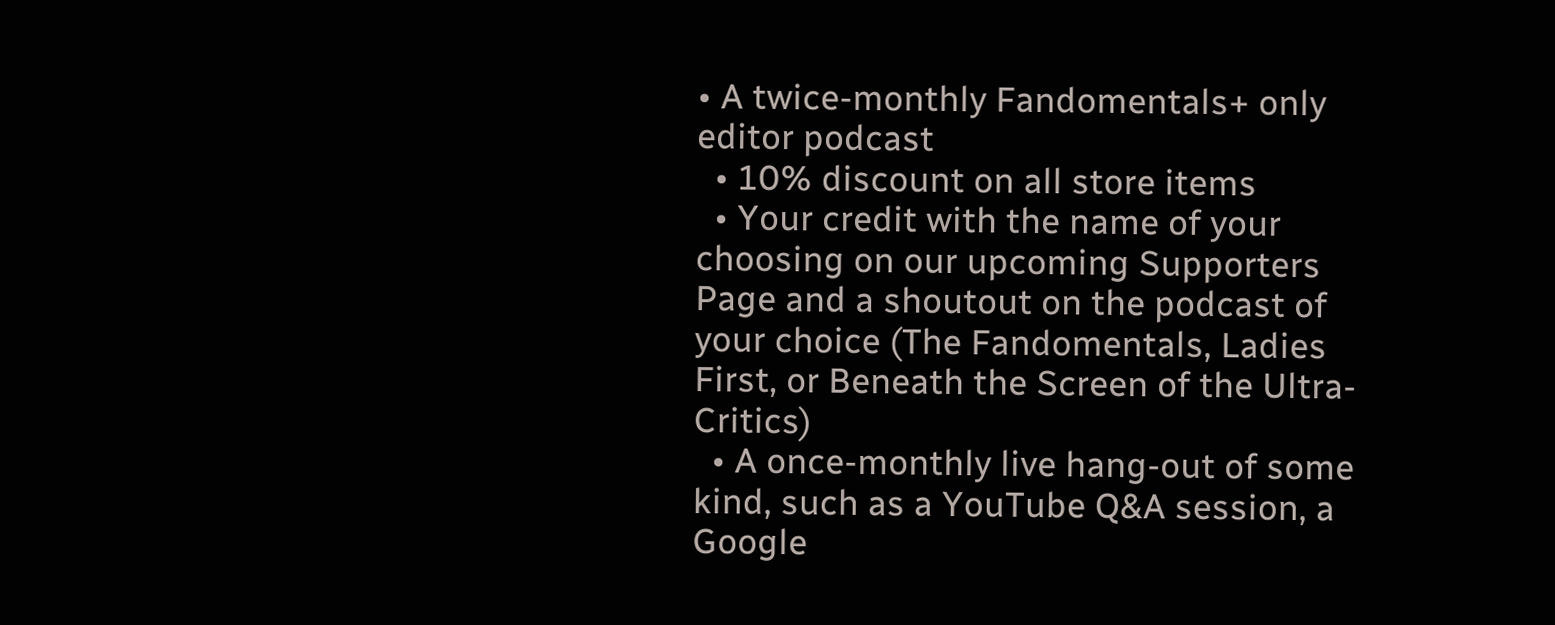• A twice-monthly Fandomentals+ only editor podcast
  • 10% discount on all store items
  • Your credit with the name of your choosing on our upcoming Supporters Page and a shoutout on the podcast of your choice (The Fandomentals, Ladies First, or Beneath the Screen of the Ultra-Critics)
  • A once-monthly live hang-out of some kind, such as a YouTube Q&A session, a Google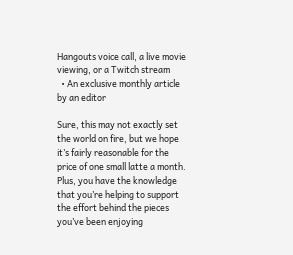Hangouts voice call, a live movie viewing, or a Twitch stream
  • An exclusive monthly article by an editor

Sure, this may not exactly set the world on fire, but we hope it’s fairly reasonable for the price of one small latte a month. Plus, you have the knowledge that you’re helping to support the effort behind the pieces you’ve been enjoying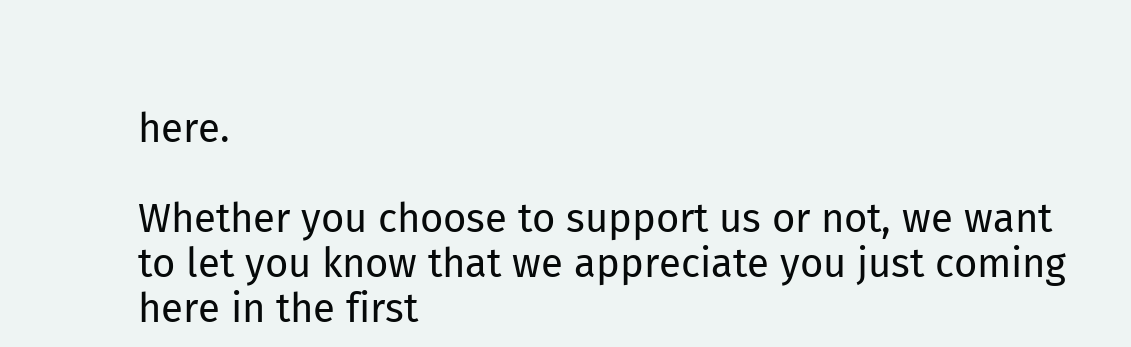here.

Whether you choose to support us or not, we want to let you know that we appreciate you just coming here in the first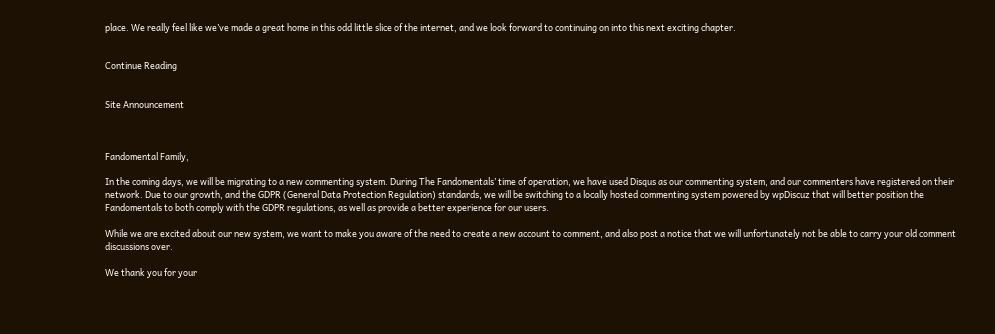place. We really feel like we’ve made a great home in this odd little slice of the internet, and we look forward to continuing on into this next exciting chapter.


Continue Reading


Site Announcement



Fandomental Family,

In the coming days, we will be migrating to a new commenting system. During The Fandomentals’ time of operation, we have used Disqus as our commenting system, and our commenters have registered on their network. Due to our growth, and the GDPR (General Data Protection Regulation) standards, we will be switching to a locally hosted commenting system powered by wpDiscuz that will better position the Fandomentals to both comply with the GDPR regulations, as well as provide a better experience for our users.

While we are excited about our new system, we want to make you aware of the need to create a new account to comment, and also post a notice that we will unfortunately not be able to carry your old comment discussions over.

We thank you for your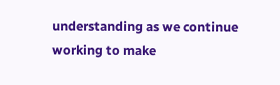understanding as we continue working to make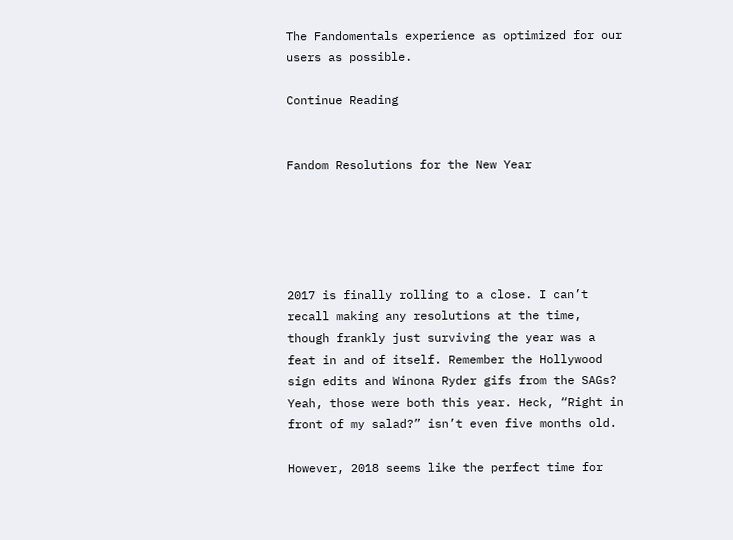The Fandomentals experience as optimized for our users as possible.

Continue Reading


Fandom Resolutions for the New Year





2017 is finally rolling to a close. I can’t recall making any resolutions at the time, though frankly just surviving the year was a feat in and of itself. Remember the Hollywood sign edits and Winona Ryder gifs from the SAGs? Yeah, those were both this year. Heck, “Right in front of my salad?” isn’t even five months old.

However, 2018 seems like the perfect time for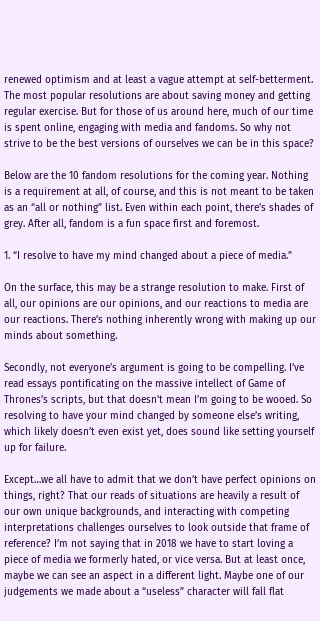renewed optimism and at least a vague attempt at self-betterment. The most popular resolutions are about saving money and getting regular exercise. But for those of us around here, much of our time is spent online, engaging with media and fandoms. So why not strive to be the best versions of ourselves we can be in this space?

Below are the 10 fandom resolutions for the coming year. Nothing is a requirement at all, of course, and this is not meant to be taken as an “all or nothing” list. Even within each point, there’s shades of grey. After all, fandom is a fun space first and foremost.

1. “I resolve to have my mind changed about a piece of media.”

On the surface, this may be a strange resolution to make. First of all, our opinions are our opinions, and our reactions to media are our reactions. There’s nothing inherently wrong with making up our minds about something.

Secondly, not everyone’s argument is going to be compelling. I’ve read essays pontificating on the massive intellect of Game of Thrones’s scripts, but that doesn’t mean I’m going to be wooed. So resolving to have your mind changed by someone else’s writing, which likely doesn’t even exist yet, does sound like setting yourself up for failure.

Except…we all have to admit that we don’t have perfect opinions on things, right? That our reads of situations are heavily a result of our own unique backgrounds, and interacting with competing interpretations challenges ourselves to look outside that frame of reference? I’m not saying that in 2018 we have to start loving a piece of media we formerly hated, or vice versa. But at least once, maybe we can see an aspect in a different light. Maybe one of our judgements we made about a “useless” character will fall flat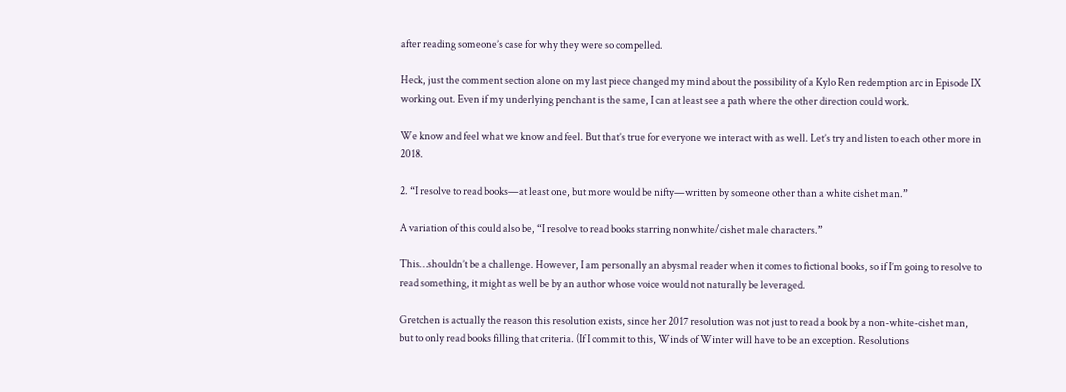after reading someone’s case for why they were so compelled.

Heck, just the comment section alone on my last piece changed my mind about the possibility of a Kylo Ren redemption arc in Episode IX working out. Even if my underlying penchant is the same, I can at least see a path where the other direction could work.

We know and feel what we know and feel. But that’s true for everyone we interact with as well. Let’s try and listen to each other more in 2018.

2. “I resolve to read books—at least one, but more would be nifty—written by someone other than a white cishet man.”

A variation of this could also be, “I resolve to read books starring nonwhite/cishet male characters.”

This…shouldn’t be a challenge. However, I am personally an abysmal reader when it comes to fictional books, so if I’m going to resolve to read something, it might as well be by an author whose voice would not naturally be leveraged.

Gretchen is actually the reason this resolution exists, since her 2017 resolution was not just to read a book by a non-white-cishet man, but to only read books filling that criteria. (If I commit to this, Winds of Winter will have to be an exception. Resolutions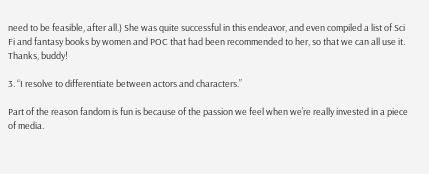need to be feasible, after all.) She was quite successful in this endeavor, and even compiled a list of Sci Fi and fantasy books by women and POC that had been recommended to her, so that we can all use it. Thanks, buddy!

3. “I resolve to differentiate between actors and characters.”

Part of the reason fandom is fun is because of the passion we feel when we’re really invested in a piece of media.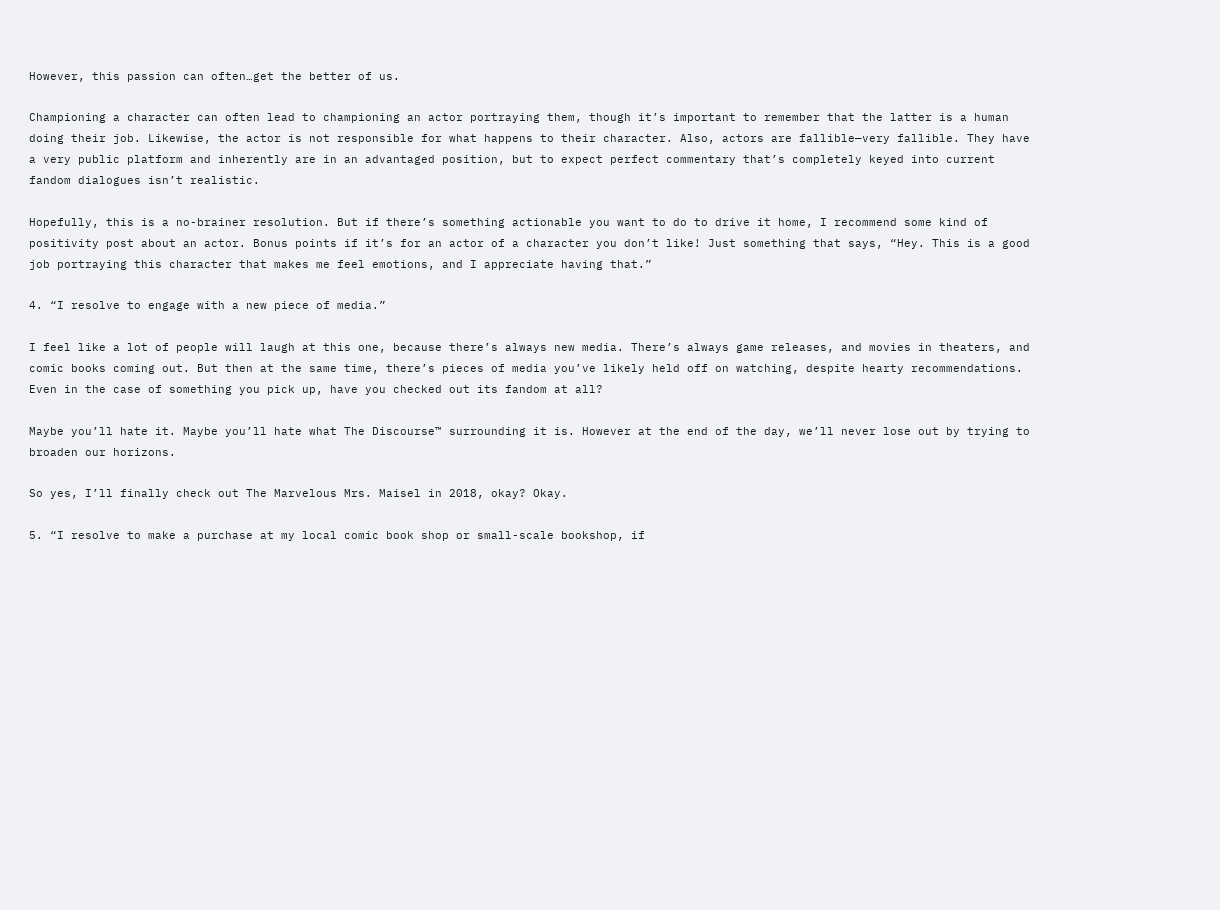However, this passion can often…get the better of us.

Championing a character can often lead to championing an actor portraying them, though it’s important to remember that the latter is a human doing their job. Likewise, the actor is not responsible for what happens to their character. Also, actors are fallible—very fallible. They have a very public platform and inherently are in an advantaged position, but to expect perfect commentary that’s completely keyed into current fandom dialogues isn’t realistic.

Hopefully, this is a no-brainer resolution. But if there’s something actionable you want to do to drive it home, I recommend some kind of positivity post about an actor. Bonus points if it’s for an actor of a character you don’t like! Just something that says, “Hey. This is a good job portraying this character that makes me feel emotions, and I appreciate having that.”

4. “I resolve to engage with a new piece of media.”

I feel like a lot of people will laugh at this one, because there’s always new media. There’s always game releases, and movies in theaters, and comic books coming out. But then at the same time, there’s pieces of media you’ve likely held off on watching, despite hearty recommendations. Even in the case of something you pick up, have you checked out its fandom at all?

Maybe you’ll hate it. Maybe you’ll hate what The Discourse™ surrounding it is. However at the end of the day, we’ll never lose out by trying to broaden our horizons.

So yes, I’ll finally check out The Marvelous Mrs. Maisel in 2018, okay? Okay.

5. “I resolve to make a purchase at my local comic book shop or small-scale bookshop, if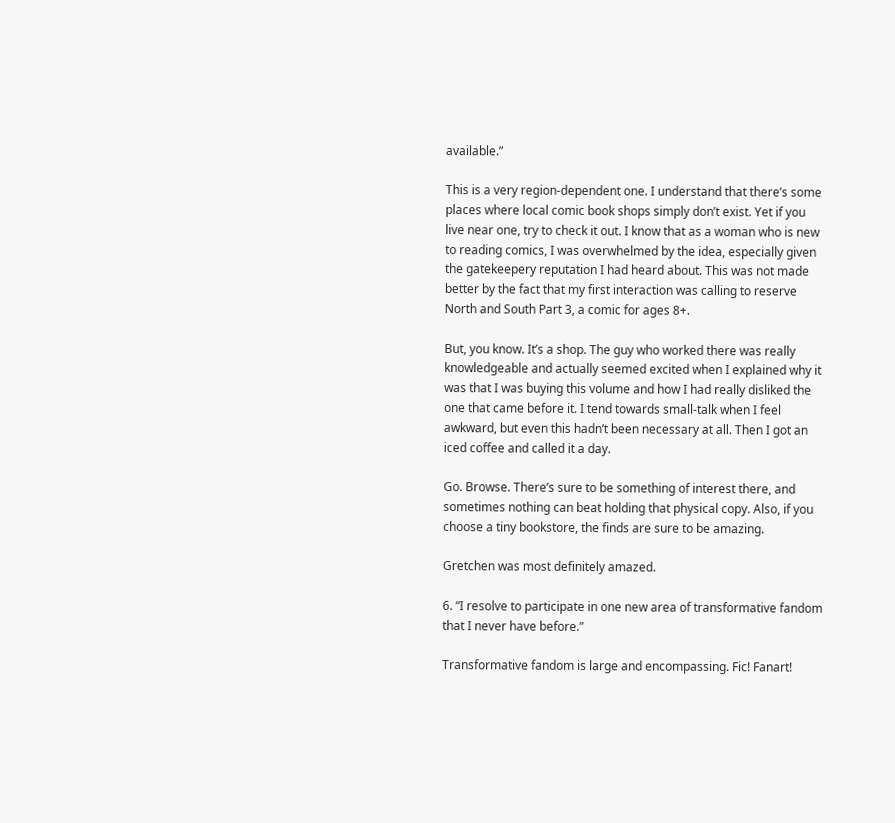available.”

This is a very region-dependent one. I understand that there’s some places where local comic book shops simply don’t exist. Yet if you live near one, try to check it out. I know that as a woman who is new to reading comics, I was overwhelmed by the idea, especially given the gatekeepery reputation I had heard about. This was not made better by the fact that my first interaction was calling to reserve North and South Part 3, a comic for ages 8+.

But, you know. It’s a shop. The guy who worked there was really knowledgeable and actually seemed excited when I explained why it was that I was buying this volume and how I had really disliked the one that came before it. I tend towards small-talk when I feel awkward, but even this hadn’t been necessary at all. Then I got an iced coffee and called it a day.

Go. Browse. There’s sure to be something of interest there, and sometimes nothing can beat holding that physical copy. Also, if you choose a tiny bookstore, the finds are sure to be amazing.

Gretchen was most definitely amazed.

6. “I resolve to participate in one new area of transformative fandom that I never have before.”

Transformative fandom is large and encompassing. Fic! Fanart!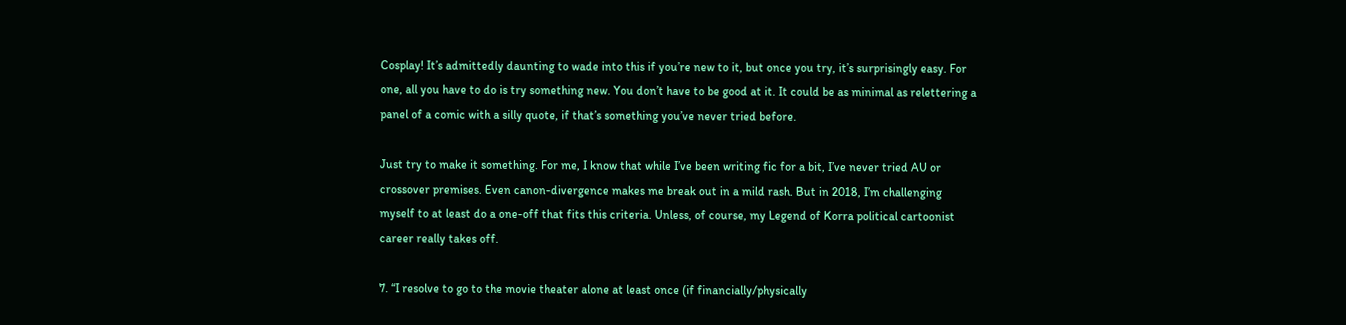Cosplay! It’s admittedly daunting to wade into this if you’re new to it, but once you try, it’s surprisingly easy. For one, all you have to do is try something new. You don’t have to be good at it. It could be as minimal as relettering a panel of a comic with a silly quote, if that’s something you’ve never tried before.

Just try to make it something. For me, I know that while I’ve been writing fic for a bit, I’ve never tried AU or crossover premises. Even canon-divergence makes me break out in a mild rash. But in 2018, I’m challenging myself to at least do a one-off that fits this criteria. Unless, of course, my Legend of Korra political cartoonist career really takes off.

7. “I resolve to go to the movie theater alone at least once (if financially/physically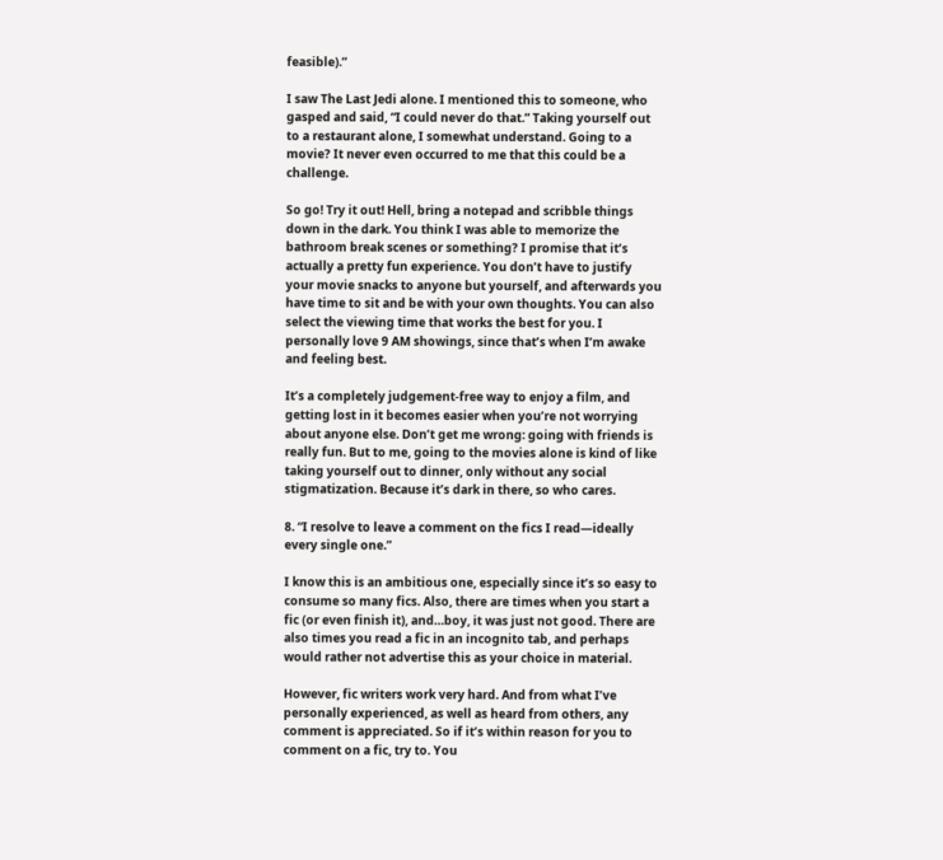feasible).”

I saw The Last Jedi alone. I mentioned this to someone, who gasped and said, “I could never do that.” Taking yourself out to a restaurant alone, I somewhat understand. Going to a movie? It never even occurred to me that this could be a challenge.

So go! Try it out! Hell, bring a notepad and scribble things down in the dark. You think I was able to memorize the bathroom break scenes or something? I promise that it’s actually a pretty fun experience. You don’t have to justify your movie snacks to anyone but yourself, and afterwards you have time to sit and be with your own thoughts. You can also select the viewing time that works the best for you. I personally love 9 AM showings, since that’s when I’m awake and feeling best.

It’s a completely judgement-free way to enjoy a film, and getting lost in it becomes easier when you’re not worrying about anyone else. Don’t get me wrong: going with friends is really fun. But to me, going to the movies alone is kind of like taking yourself out to dinner, only without any social stigmatization. Because it’s dark in there, so who cares.

8. “I resolve to leave a comment on the fics I read—ideally every single one.”

I know this is an ambitious one, especially since it’s so easy to consume so many fics. Also, there are times when you start a fic (or even finish it), and…boy, it was just not good. There are also times you read a fic in an incognito tab, and perhaps would rather not advertise this as your choice in material.

However, fic writers work very hard. And from what I’ve personally experienced, as well as heard from others, any comment is appreciated. So if it’s within reason for you to comment on a fic, try to. You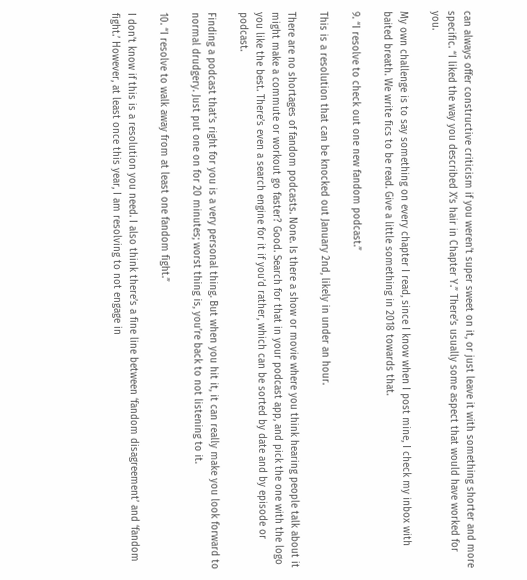can always offer constructive criticism if you weren’t super sweet on it, or just leave it with something shorter and more specific. “I liked the way you described X’s hair in Chapter Y.” There’s usually some aspect that would have worked for you.

My own challenge is to say something on every chapter I read, since I know when I post mine, I check my inbox with baited breath. We write fics to be read. Give a little something in 2018 towards that.

9. “I resolve to check out one new fandom podcast.”

This is a resolution that can be knocked out January 2nd, likely in under an hour.

There are no shortages of fandom podcasts. None. Is there a show or movie where you think hearing people talk about it might make a commute or workout go faster? Good. Search for that in your podcast app, and pick the one with the logo you like the best. There’s even a search engine for it if you’d rather, which can be sorted by date and by episode or podcast.

Finding a podcast that’s right for you is a very personal thing. But when you hit it, it can really make you look forward to normal drudgery. Just put one on for 20 minutes; worst thing is, you’re back to not listening to it.

10. “I resolve to walk away from at least one fandom fight.”

I don’t know if this is a resolution you need. I also think there’s a fine line between ‘fandom disagreement’ and ‘fandom fight.’ However, at least once this year, I am resolving to not engage in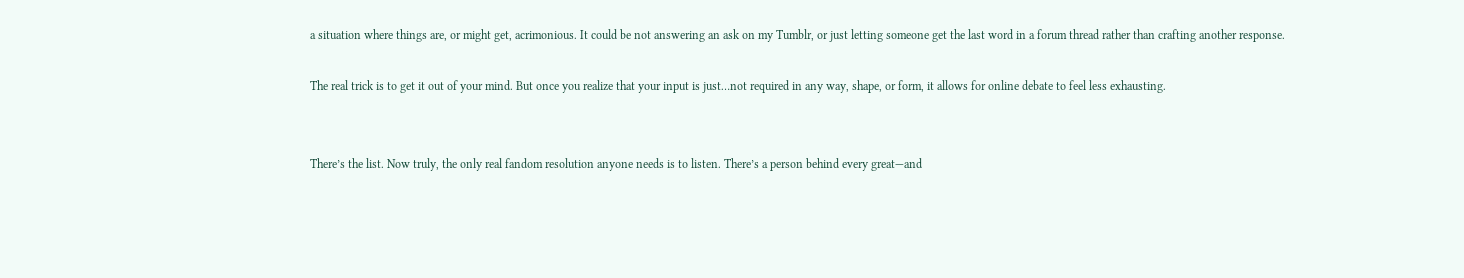a situation where things are, or might get, acrimonious. It could be not answering an ask on my Tumblr, or just letting someone get the last word in a forum thread rather than crafting another response.

The real trick is to get it out of your mind. But once you realize that your input is just…not required in any way, shape, or form, it allows for online debate to feel less exhausting.


There’s the list. Now truly, the only real fandom resolution anyone needs is to listen. There’s a person behind every great—and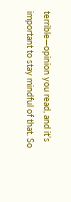terrible—opinion you read, and it’s important to stay mindful of that. So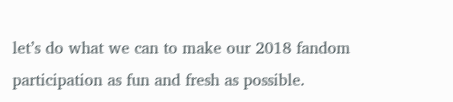let’s do what we can to make our 2018 fandom participation as fun and fresh as possible.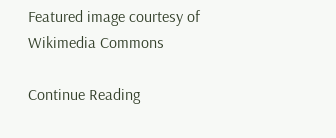Featured image courtesy of Wikimedia Commons

Continue Reading